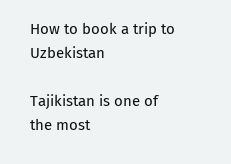How to book a trip to Uzbekistan

Tajikistan is one of the most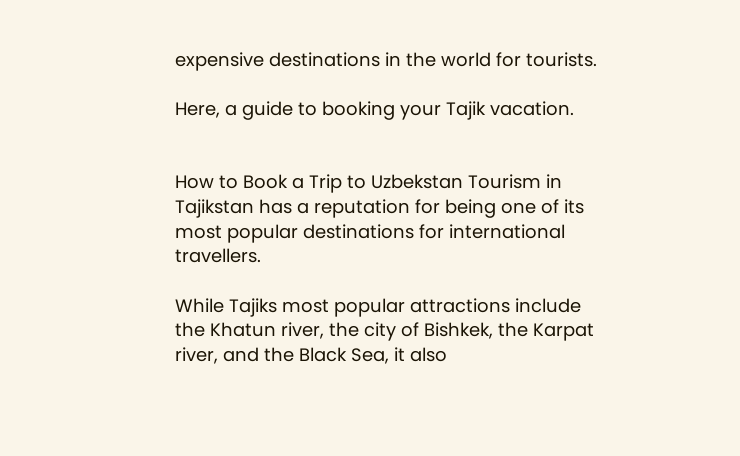expensive destinations in the world for tourists.

Here, a guide to booking your Tajik vacation.


How to Book a Trip to Uzbekstan Tourism in Tajikstan has a reputation for being one of its most popular destinations for international travellers.

While Tajiks most popular attractions include the Khatun river, the city of Bishkek, the Karpat river, and the Black Sea, it also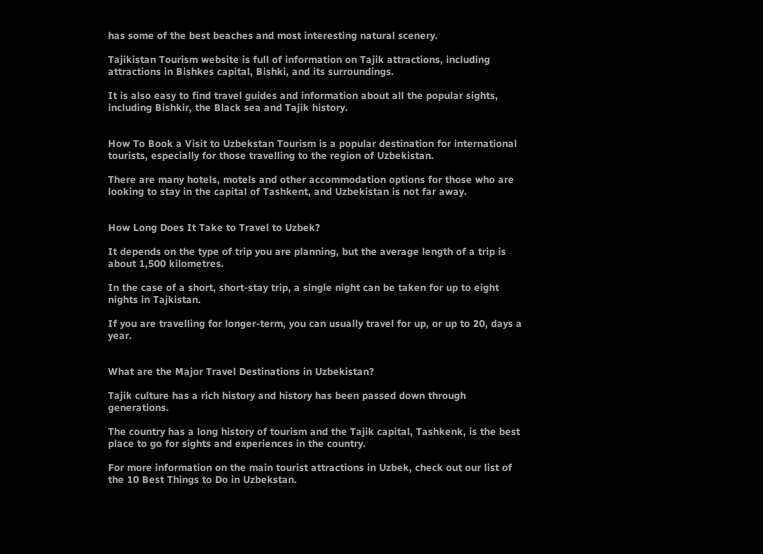has some of the best beaches and most interesting natural scenery.

Tajikistan Tourism website is full of information on Tajik attractions, including attractions in Bishkes capital, Bishki, and its surroundings.

It is also easy to find travel guides and information about all the popular sights, including Bishkir, the Black sea and Tajik history.


How To Book a Visit to Uzbekstan Tourism is a popular destination for international tourists, especially for those travelling to the region of Uzbekistan.

There are many hotels, motels and other accommodation options for those who are looking to stay in the capital of Tashkent, and Uzbekistan is not far away.


How Long Does It Take to Travel to Uzbek?

It depends on the type of trip you are planning, but the average length of a trip is about 1,500 kilometres.

In the case of a short, short-stay trip, a single night can be taken for up to eight nights in Tajkistan.

If you are travelling for longer-term, you can usually travel for up, or up to 20, days a year.


What are the Major Travel Destinations in Uzbekistan?

Tajik culture has a rich history and history has been passed down through generations.

The country has a long history of tourism and the Tajik capital, Tashkenk, is the best place to go for sights and experiences in the country.

For more information on the main tourist attractions in Uzbek, check out our list of the 10 Best Things to Do in Uzbekstan.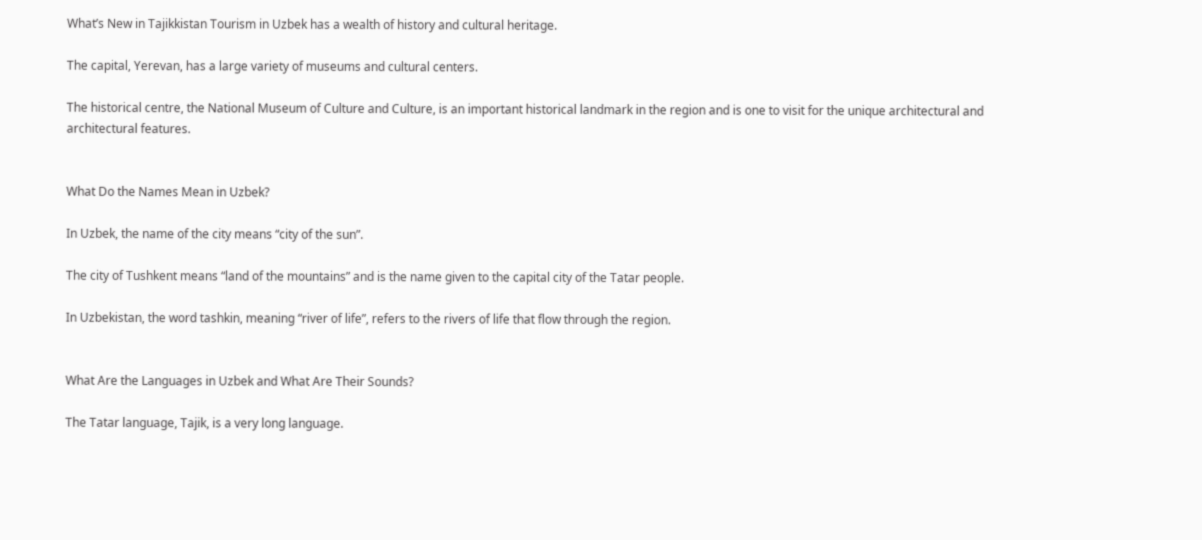What’s New in Tajikkistan Tourism in Uzbek has a wealth of history and cultural heritage.

The capital, Yerevan, has a large variety of museums and cultural centers.

The historical centre, the National Museum of Culture and Culture, is an important historical landmark in the region and is one to visit for the unique architectural and architectural features.


What Do the Names Mean in Uzbek?

In Uzbek, the name of the city means “city of the sun”.

The city of Tushkent means “land of the mountains” and is the name given to the capital city of the Tatar people.

In Uzbekistan, the word tashkin, meaning “river of life”, refers to the rivers of life that flow through the region.


What Are the Languages in Uzbek and What Are Their Sounds?

The Tatar language, Tajik, is a very long language.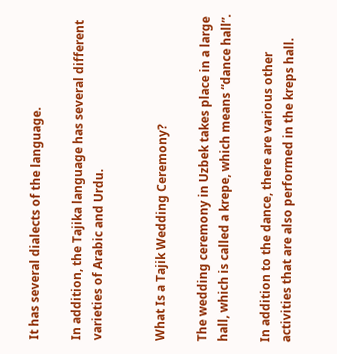It has several dialects of the language.

In addition, the Tajika language has several different varieties of Arabic and Urdu.


What Is a Tajik Wedding Ceremony?

The wedding ceremony in Uzbek takes place in a large hall, which is called a krepe, which means “dance hall”.

In addition to the dance, there are various other activities that are also performed in the kreps hall.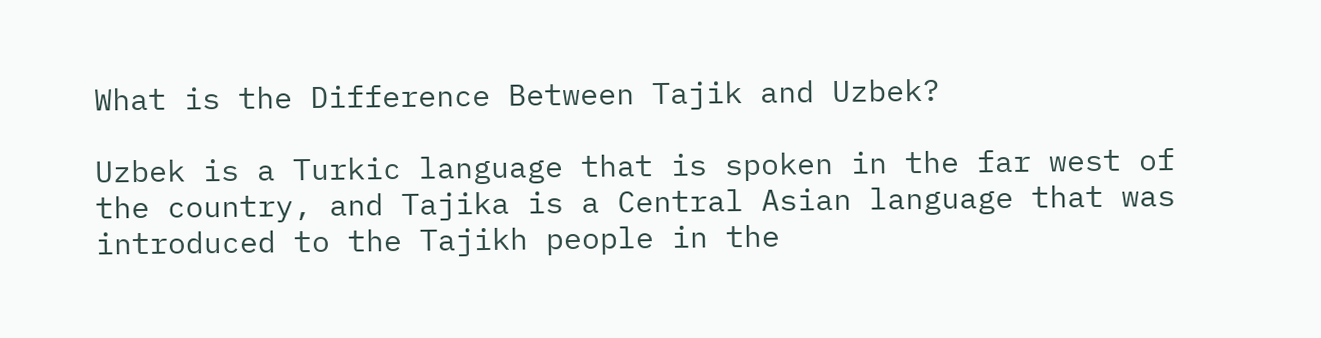What is the Difference Between Tajik and Uzbek?

Uzbek is a Turkic language that is spoken in the far west of the country, and Tajika is a Central Asian language that was introduced to the Tajikh people in the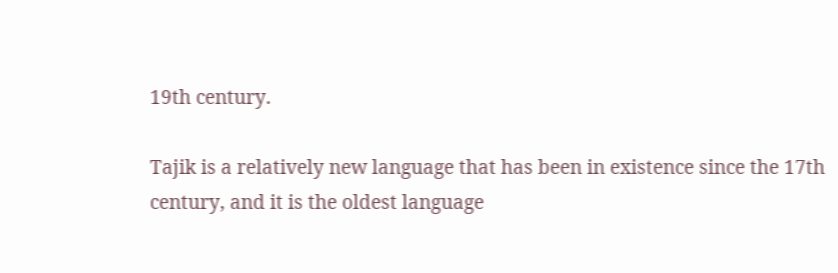19th century.

Tajik is a relatively new language that has been in existence since the 17th century, and it is the oldest language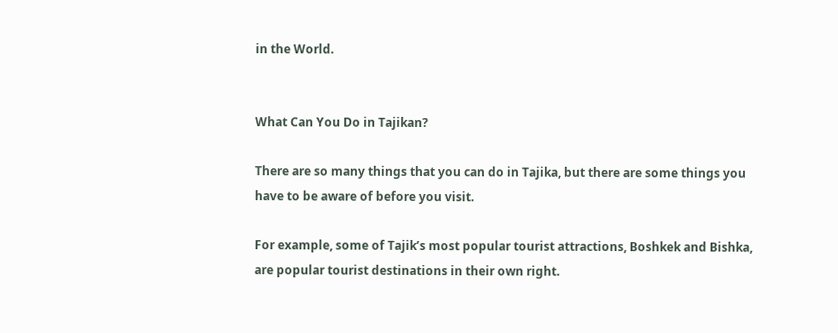in the World.


What Can You Do in Tajikan?

There are so many things that you can do in Tajika, but there are some things you have to be aware of before you visit.

For example, some of Tajik’s most popular tourist attractions, Boshkek and Bishka, are popular tourist destinations in their own right.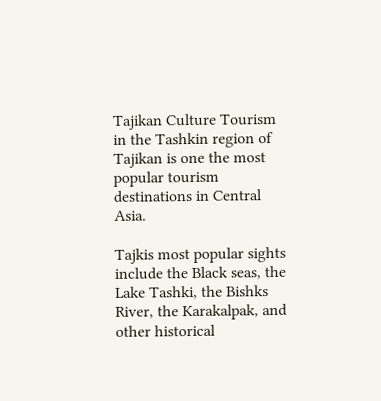Tajikan Culture Tourism in the Tashkin region of Tajikan is one the most popular tourism destinations in Central Asia.

Tajkis most popular sights include the Black seas, the Lake Tashki, the Bishks River, the Karakalpak, and other historical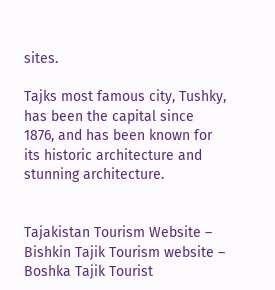sites.

Tajks most famous city, Tushky, has been the capital since 1876, and has been known for its historic architecture and stunning architecture.


Tajakistan Tourism Website – Bishkin Tajik Tourism website – Boshka Tajik Tourist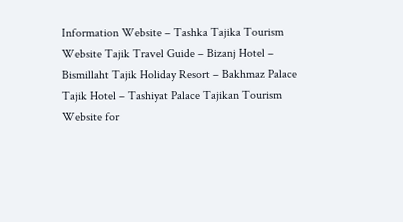Information Website – Tashka Tajika Tourism Website Tajik Travel Guide – Bizanj Hotel – Bismillaht Tajik Holiday Resort – Bakhmaz Palace Tajik Hotel – Tashiyat Palace Tajikan Tourism Website for